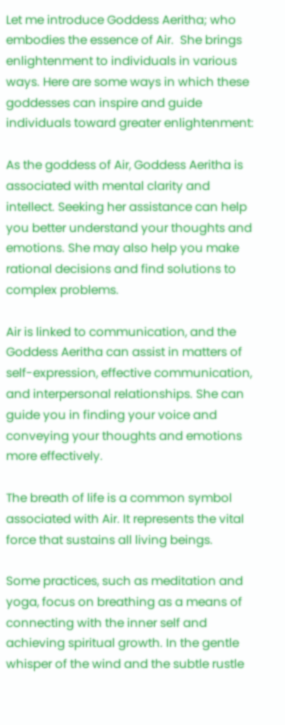Let me introduce Goddess Aeritha; who embodies the essence of Air.  She brings enlightenment to individuals in various ways. Here are some ways in which these goddesses can inspire and guide individuals toward greater enlightenment:

As the goddess of Air, Goddess Aeritha is associated with mental clarity and intellect. Seeking her assistance can help you better understand your thoughts and emotions. She may also help you make rational decisions and find solutions to complex problems.

Air is linked to communication, and the Goddess Aeritha can assist in matters of self-expression, effective communication, and interpersonal relationships. She can guide you in finding your voice and conveying your thoughts and emotions more effectively.

The breath of life is a common symbol associated with Air. It represents the vital force that sustains all living beings.

Some practices, such as meditation and yoga, focus on breathing as a means of connecting with the inner self and achieving spiritual growth. In the gentle whisper of the wind and the subtle rustle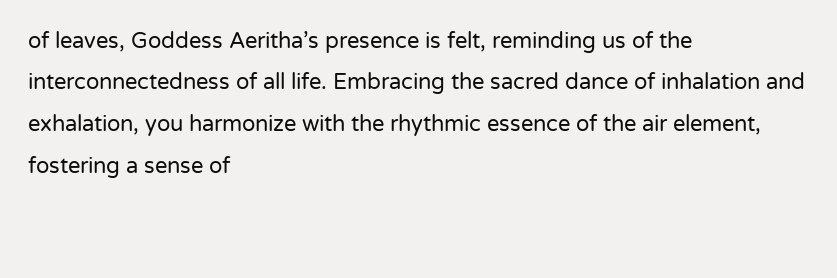of leaves, Goddess Aeritha’s presence is felt, reminding us of the interconnectedness of all life. Embracing the sacred dance of inhalation and exhalation, you harmonize with the rhythmic essence of the air element, fostering a sense of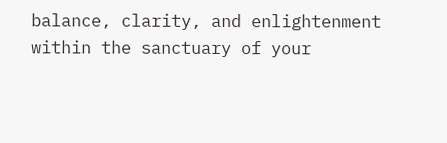balance, clarity, and enlightenment within the sanctuary of your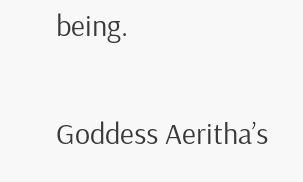being.

Goddess Aeritha’s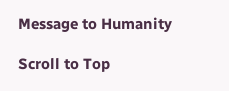Message to Humanity

Scroll to Top